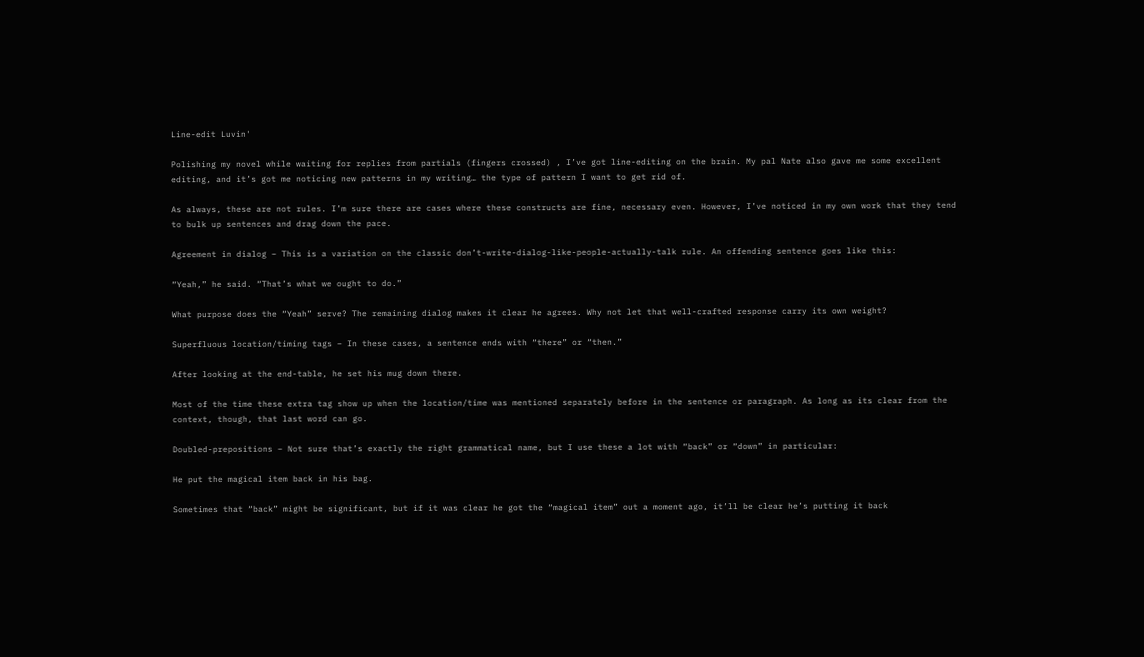Line-edit Luvin'

Polishing my novel while waiting for replies from partials (fingers crossed) , I’ve got line-editing on the brain. My pal Nate also gave me some excellent editing, and it’s got me noticing new patterns in my writing… the type of pattern I want to get rid of.

As always, these are not rules. I’m sure there are cases where these constructs are fine, necessary even. However, I’ve noticed in my own work that they tend to bulk up sentences and drag down the pace.

Agreement in dialog – This is a variation on the classic don’t-write-dialog-like-people-actually-talk rule. An offending sentence goes like this:

“Yeah,” he said. “That’s what we ought to do.”

What purpose does the “Yeah” serve? The remaining dialog makes it clear he agrees. Why not let that well-crafted response carry its own weight?

Superfluous location/timing tags – In these cases, a sentence ends with “there” or “then.”

After looking at the end-table, he set his mug down there.

Most of the time these extra tag show up when the location/time was mentioned separately before in the sentence or paragraph. As long as its clear from the context, though, that last word can go.

Doubled-prepositions – Not sure that’s exactly the right grammatical name, but I use these a lot with “back” or “down” in particular:

He put the magical item back in his bag.

Sometimes that “back” might be significant, but if it was clear he got the “magical item” out a moment ago, it’ll be clear he’s putting it back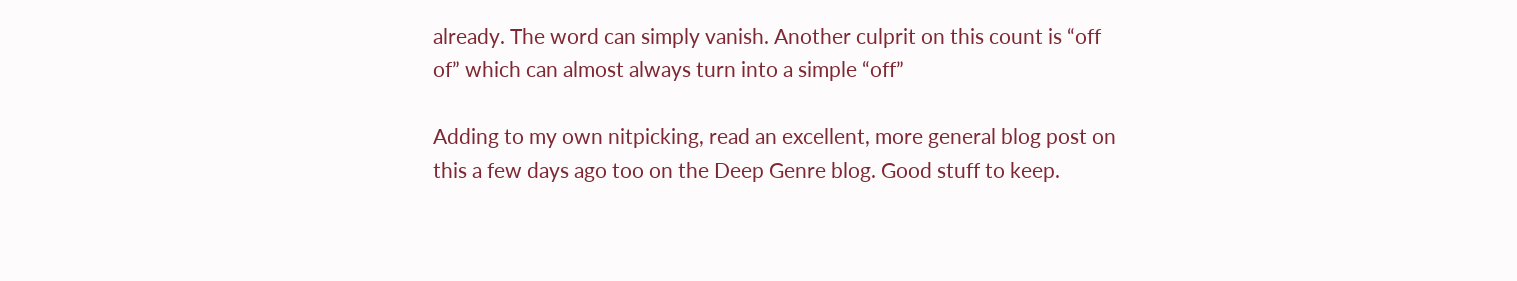already. The word can simply vanish. Another culprit on this count is “off of” which can almost always turn into a simple “off”

Adding to my own nitpicking, read an excellent, more general blog post on this a few days ago too on the Deep Genre blog. Good stuff to keep.